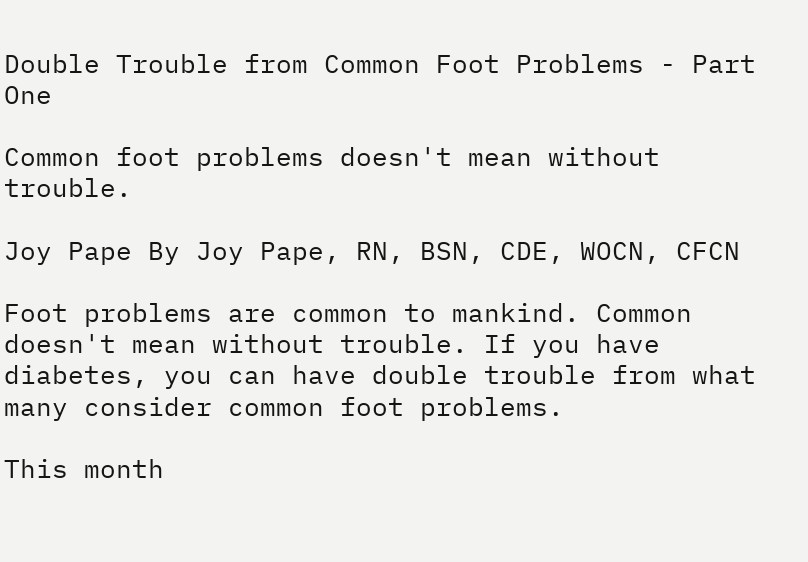Double Trouble from Common Foot Problems - Part One

Common foot problems doesn't mean without trouble.

Joy Pape By Joy Pape, RN, BSN, CDE, WOCN, CFCN

Foot problems are common to mankind. Common doesn't mean without trouble. If you have diabetes, you can have double trouble from what many consider common foot problems.

This month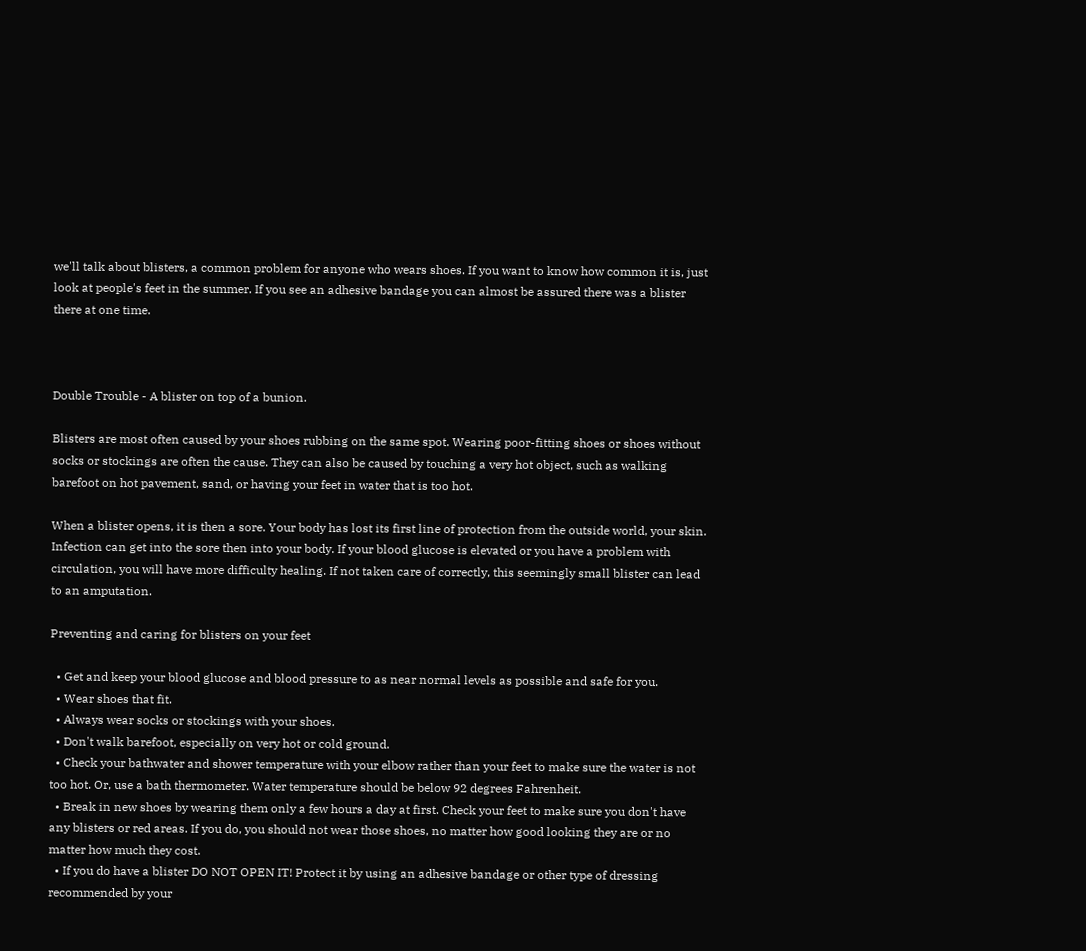we'll talk about blisters, a common problem for anyone who wears shoes. If you want to know how common it is, just look at people's feet in the summer. If you see an adhesive bandage you can almost be assured there was a blister there at one time.



Double Trouble - A blister on top of a bunion.

Blisters are most often caused by your shoes rubbing on the same spot. Wearing poor-fitting shoes or shoes without socks or stockings are often the cause. They can also be caused by touching a very hot object, such as walking barefoot on hot pavement, sand, or having your feet in water that is too hot.

When a blister opens, it is then a sore. Your body has lost its first line of protection from the outside world, your skin. Infection can get into the sore then into your body. If your blood glucose is elevated or you have a problem with circulation, you will have more difficulty healing. If not taken care of correctly, this seemingly small blister can lead to an amputation.

Preventing and caring for blisters on your feet

  • Get and keep your blood glucose and blood pressure to as near normal levels as possible and safe for you.
  • Wear shoes that fit.
  • Always wear socks or stockings with your shoes.
  • Don't walk barefoot, especially on very hot or cold ground.
  • Check your bathwater and shower temperature with your elbow rather than your feet to make sure the water is not too hot. Or, use a bath thermometer. Water temperature should be below 92 degrees Fahrenheit.
  • Break in new shoes by wearing them only a few hours a day at first. Check your feet to make sure you don't have any blisters or red areas. If you do, you should not wear those shoes, no matter how good looking they are or no matter how much they cost.
  • If you do have a blister DO NOT OPEN IT! Protect it by using an adhesive bandage or other type of dressing recommended by your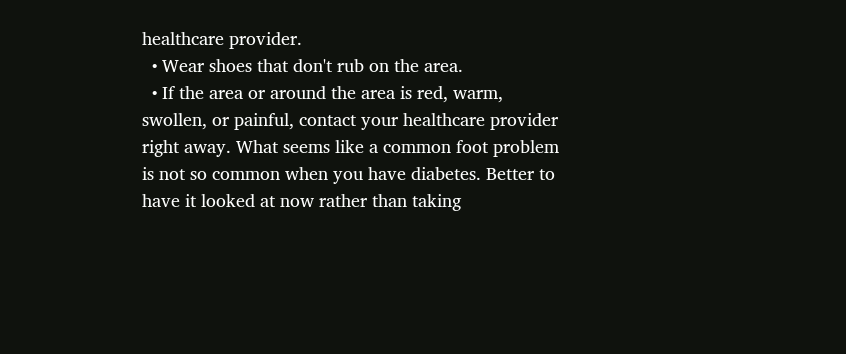healthcare provider.
  • Wear shoes that don't rub on the area.
  • If the area or around the area is red, warm, swollen, or painful, contact your healthcare provider right away. What seems like a common foot problem is not so common when you have diabetes. Better to have it looked at now rather than taking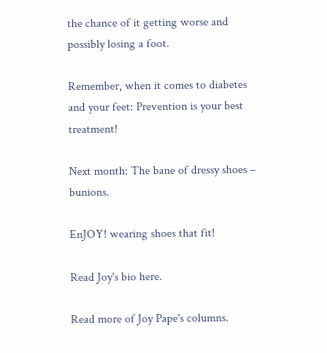the chance of it getting worse and possibly losing a foot.

Remember, when it comes to diabetes and your feet: Prevention is your best treatment!

Next month: The bane of dressy shoes – bunions.

EnJOY! wearing shoes that fit!

Read Joy's bio here.

Read more of Joy Pape's columns.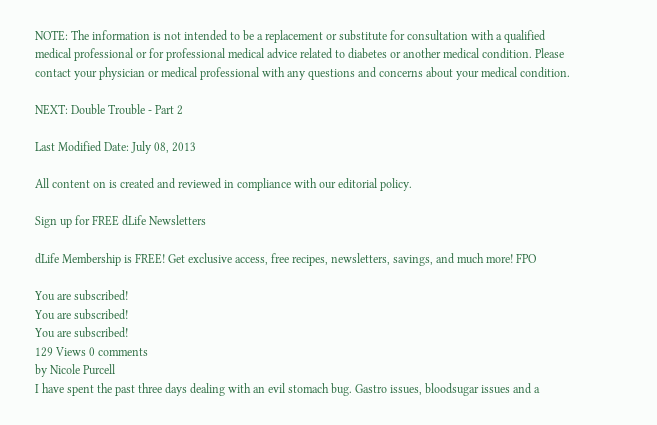NOTE: The information is not intended to be a replacement or substitute for consultation with a qualified medical professional or for professional medical advice related to diabetes or another medical condition. Please contact your physician or medical professional with any questions and concerns about your medical condition.

NEXT: Double Trouble - Part 2

Last Modified Date: July 08, 2013

All content on is created and reviewed in compliance with our editorial policy.

Sign up for FREE dLife Newsletters

dLife Membership is FREE! Get exclusive access, free recipes, newsletters, savings, and much more! FPO

You are subscribed!
You are subscribed!
You are subscribed!
129 Views 0 comments
by Nicole Purcell
I have spent the past three days dealing with an evil stomach bug. Gastro issues, bloodsugar issues and a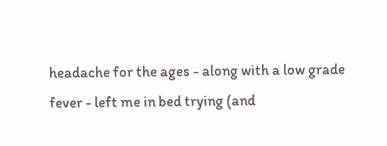headache for the ages - along with a low grade fever - left me in bed trying (and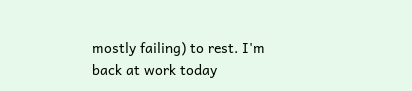mostly failing) to rest. I'm back at work today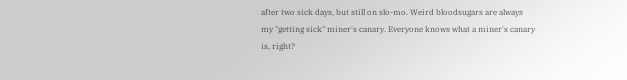after two sick days, but still on slo-mo. Weird bloodsugars are always my "getting sick" miner's canary. Everyone knows what a miner's canary is, right?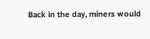Back in the day, miners would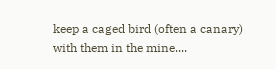keep a caged bird (often a canary) with them in the mine....